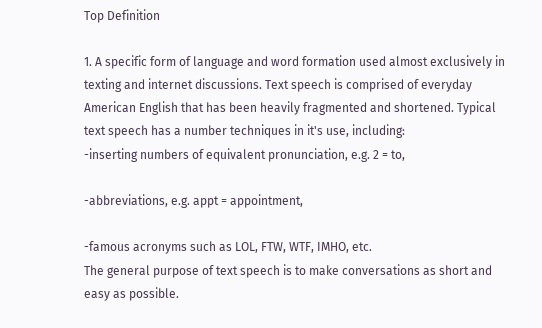Top Definition

1. A specific form of language and word formation used almost exclusively in texting and internet discussions. Text speech is comprised of everyday American English that has been heavily fragmented and shortened. Typical text speech has a number techniques in it's use, including:
-inserting numbers of equivalent pronunciation, e.g. 2 = to,

-abbreviations, e.g. appt = appointment,

-famous acronyms such as LOL, FTW, WTF, IMHO, etc.
The general purpose of text speech is to make conversations as short and easy as possible.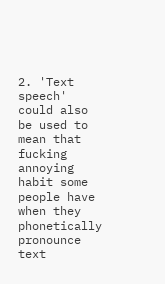2. 'Text speech' could also be used to mean that fucking annoying habit some people have when they phonetically pronounce text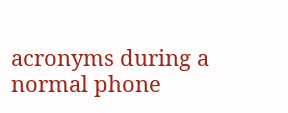acronyms during a normal phone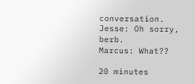conversation.
Jesse: Oh sorry, berb.
Marcus: What??

20 minutes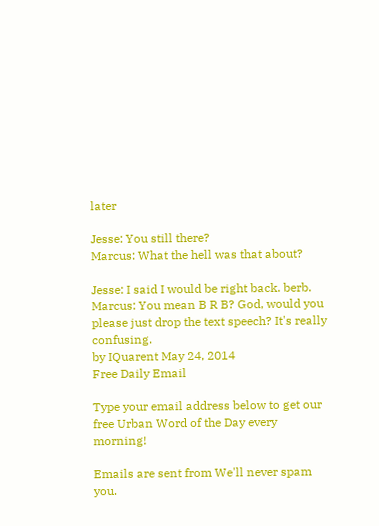later

Jesse: You still there?
Marcus: What the hell was that about?

Jesse: I said I would be right back. berb.
Marcus: You mean B R B? God, would you please just drop the text speech? It's really confusing.
by IQuarent May 24, 2014
Free Daily Email

Type your email address below to get our free Urban Word of the Day every morning!

Emails are sent from We'll never spam you.